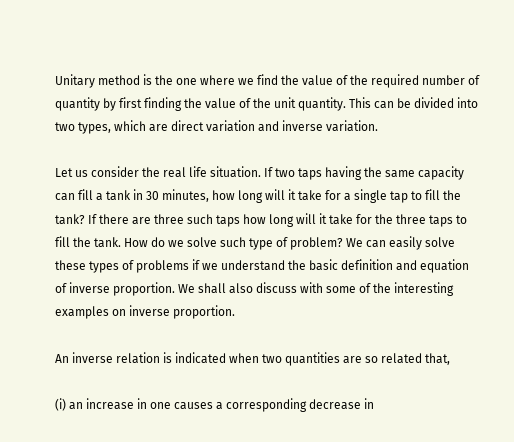Unitary method is the one where we find the value of the required number of quantity by first finding the value of the unit quantity. This can be divided into two types, which are direct variation and inverse variation.

Let us consider the real life situation. If two taps having the same capacity can fill a tank in 30 minutes, how long will it take for a single tap to fill the tank? If there are three such taps how long will it take for the three taps to fill the tank. How do we solve such type of problem? We can easily solve these types of problems if we understand the basic definition and equation of inverse proportion. We shall also discuss with some of the interesting examples on inverse proportion.

An inverse relation is indicated when two quantities are so related that,

(i) an increase in one causes a corresponding decrease in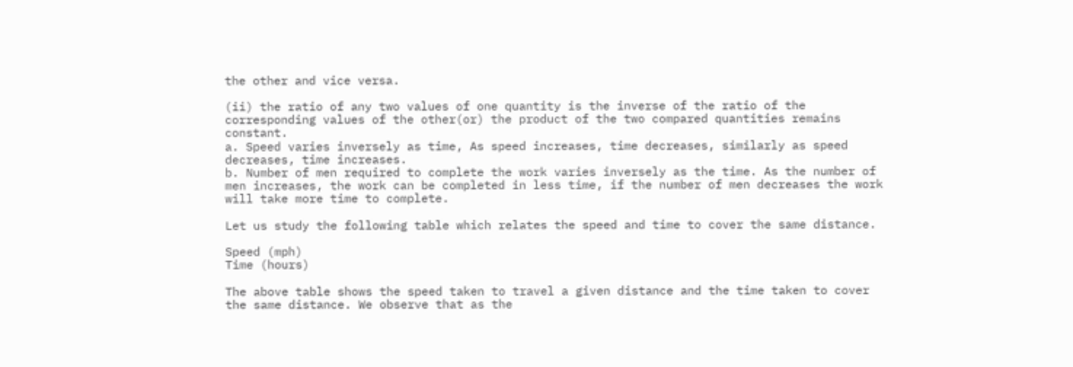the other and vice versa.

(ii) the ratio of any two values of one quantity is the inverse of the ratio of the corresponding values of the other(or) the product of the two compared quantities remains constant.
a. Speed varies inversely as time, As speed increases, time decreases, similarly as speed decreases, time increases.
b. Number of men required to complete the work varies inversely as the time. As the number of men increases, the work can be completed in less time, if the number of men decreases the work will take more time to complete.

Let us study the following table which relates the speed and time to cover the same distance.

Speed (mph)
Time (hours)

The above table shows the speed taken to travel a given distance and the time taken to cover the same distance. We observe that as the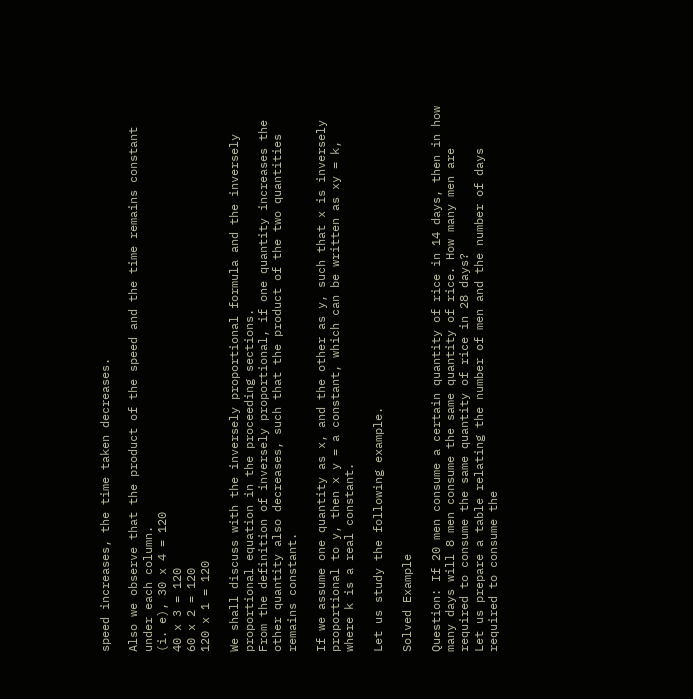speed increases, the time taken decreases.

Also we observe that the product of the speed and the time remains constant under each column.
(i. e), 30 x 4 = 120
40 x 3 = 120
60 x 2 = 120
120 x 1 = 120

We shall discuss with the inversely proportional formula and the inversely proportional equation in the proceeding sections.
From the definition of inversely proportional, if one quantity increases the other quantity also decreases, such that the product of the two quantities remains constant.

If we assume one quantity as x, and the other as y, such that x is inversely proportional to y, then x y = a constant, which can be written as xy = k, where k is a real constant.

Let us study the following example.

Solved Example

Question: If 20 men consume a certain quantity of rice in 14 days, then in how many days will 8 men consume the same quantity of rice. How many men are required to consume the same quantity of rice in 28 days?
Let us prepare a table relating the number of men and the number of days required to consume the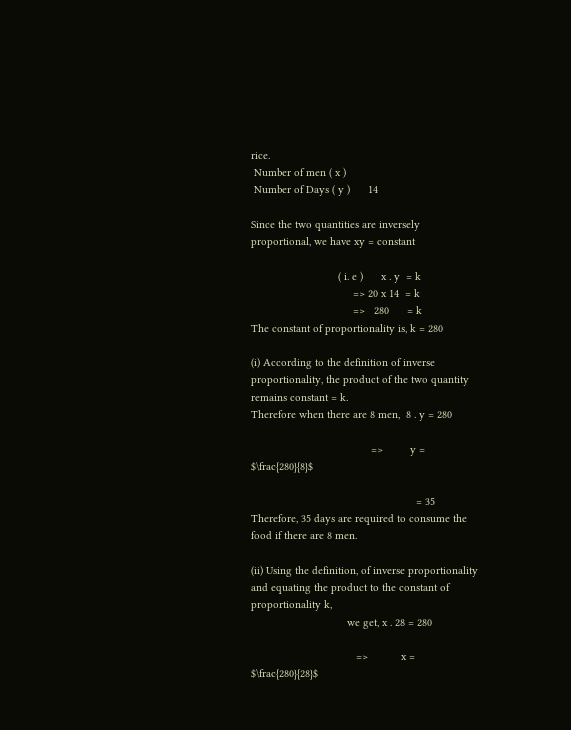rice.
 Number of men ( x )
 Number of Days ( y )      14

Since the two quantities are inversely proportional, we have xy = constant

                             ( i. e )      x . y  = k
                                  => 20 x 14  = k
                                  =>   280      = k
The constant of proportionality is, k = 280

(i) According to the definition of inverse proportionality, the product of the two quantity remains constant = k.
Therefore when there are 8 men,  8 . y = 280

                                        =>         y = $\frac{280}{8}$

                                                       = 35
Therefore, 35 days are required to consume the food if there are 8 men.

(ii) Using the definition, of inverse proportionality and equating the product to the constant of proportionality k,
                                we get, x . 28 = 280

                                   =>           x = $\frac{280}{28}$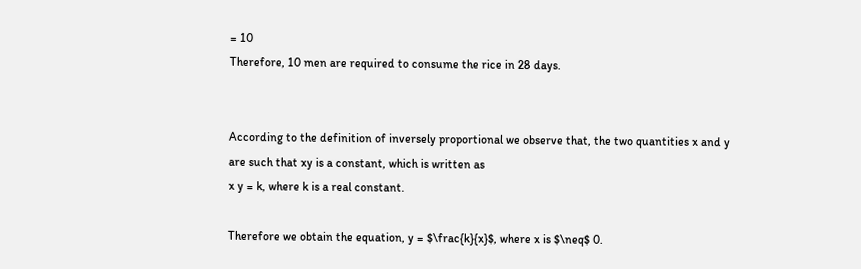= 10
Therefore, 10 men are required to consume the rice in 28 days.


According to the definition of inversely proportional we observe that, the two quantities x and y are such that xy is a constant, which is written as
x y = k, where k is a real constant.

Therefore we obtain the equation, y = $\frac{k}{x}$, where x is $\neq$ 0.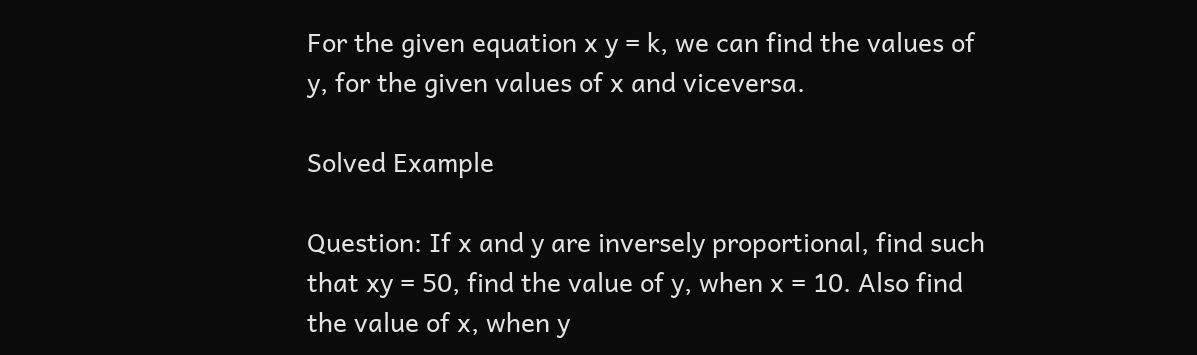For the given equation x y = k, we can find the values of y, for the given values of x and viceversa.

Solved Example

Question: If x and y are inversely proportional, find such that xy = 50, find the value of y, when x = 10. Also find the value of x, when y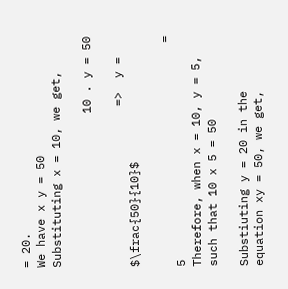= 20.
We have x y = 50
Substituting x = 10, we get,

                      10 . y = 50

                       =>  y = $\frac{50}{10}$

                                = 5
Therefore, when x = 10, y = 5, such that 10 x 5 = 50

Substiuting y = 20 in the equation xy = 50, we get,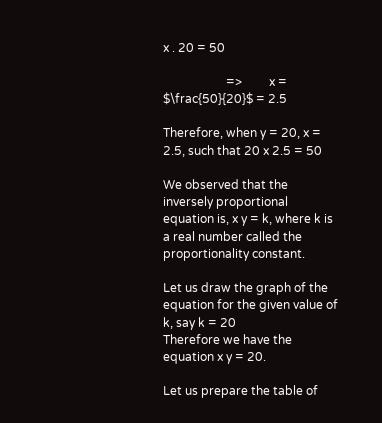x . 20 = 50

                     =>         x = $\frac{50}{20}$ = 2.5

Therefore, when y = 20, x = 2.5, such that 20 x 2.5 = 50

We observed that the inversely proportional equation is, x y = k, where k is a real number called the proportionality constant.

Let us draw the graph of the equation for the given value of k, say k = 20
Therefore we have the equation x y = 20.

Let us prepare the table of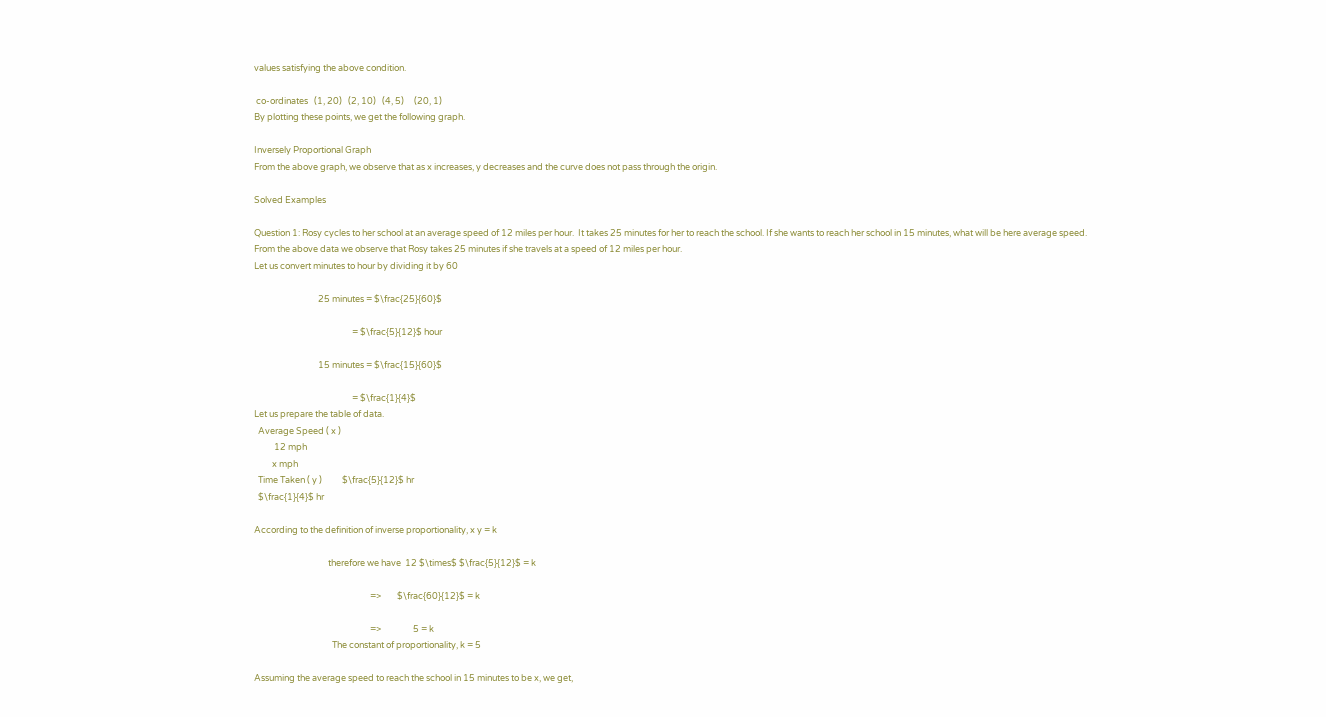values satisfying the above condition.

 co-ordinates   (1, 20)   (2, 10)   (4, 5)     (20, 1)
By plotting these points, we get the following graph.

Inversely Proportional Graph
From the above graph, we observe that as x increases, y decreases and the curve does not pass through the origin.

Solved Examples

Question 1: Rosy cycles to her school at an average speed of 12 miles per hour.  It takes 25 minutes for her to reach the school. If she wants to reach her school in 15 minutes, what will be here average speed.
From the above data we observe that Rosy takes 25 minutes if she travels at a speed of 12 miles per hour.
Let us convert minutes to hour by dividing it by 60

                                25 minutes = $\frac{25}{60}$

                                                 = $\frac{5}{12}$ hour

                                15 minutes = $\frac{15}{60}$

                                                 = $\frac{1}{4}$
Let us prepare the table of data.
  Average Speed ( x )
          12 mph
         x mph
  Time Taken ( y )          $\frac{5}{12}$ hr
  $\frac{1}{4}$ hr

According to the definition of inverse proportionality, x y = k

                                     therefore we have  12 $\times$ $\frac{5}{12}$ = k

                                                          =>        $\frac{60}{12}$ = k

                                                          =>                5 = k
                                       The constant of proportionality, k = 5

Assuming the average speed to reach the school in 15 minutes to be x, we get,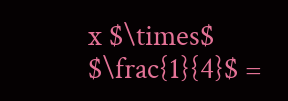x $\times$ $\frac{1}{4}$ =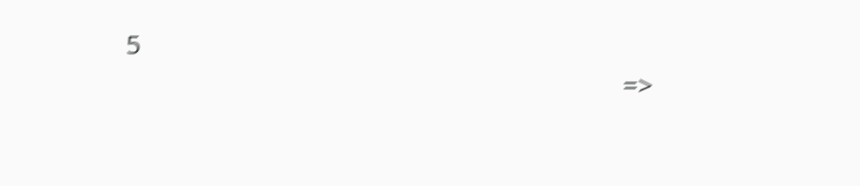5
                                                                       =>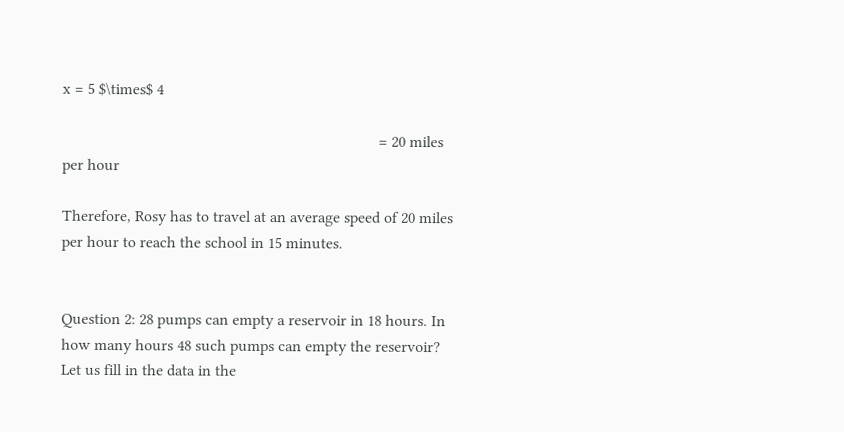x = 5 $\times$ 4

                                                                               = 20 miles per hour

Therefore, Rosy has to travel at an average speed of 20 miles per hour to reach the school in 15 minutes.


Question 2: 28 pumps can empty a reservoir in 18 hours. In how many hours 48 such pumps can empty the reservoir?
Let us fill in the data in the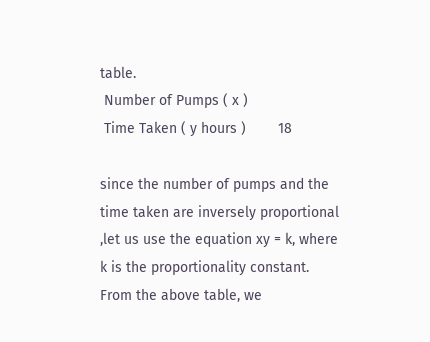table.
 Number of Pumps ( x )
 Time Taken ( y hours )        18

since the number of pumps and the time taken are inversely proportional ,let us use the equation xy = k, where k is the proportionality constant.
From the above table, we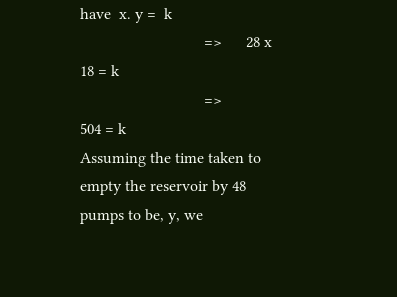have  x. y =  k
                               =>      28 x 18 = k
                               =>            504 = k
Assuming the time taken to empty the reservoir by 48 pumps to be, y, we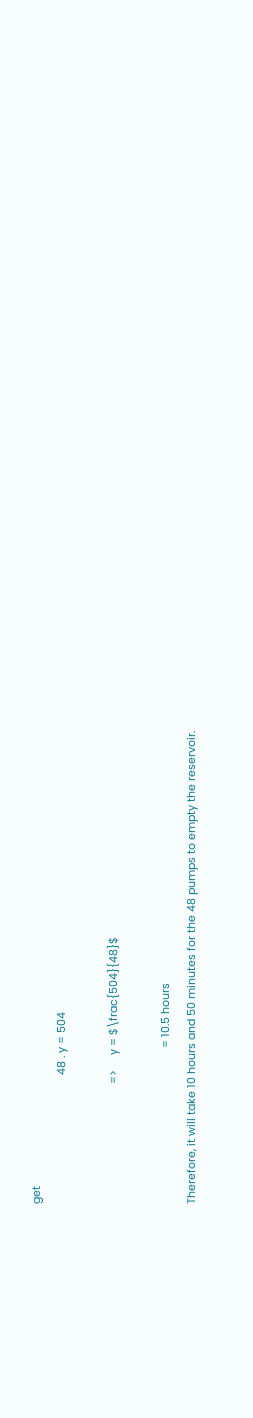get
                                           48 . y = 504

                                        =>     y = $\frac{504}{48}$

                                                    = 10.5 hours
Therefore, it will take 10 hours and 50 minutes for the 48 pumps to empty the reservoir.